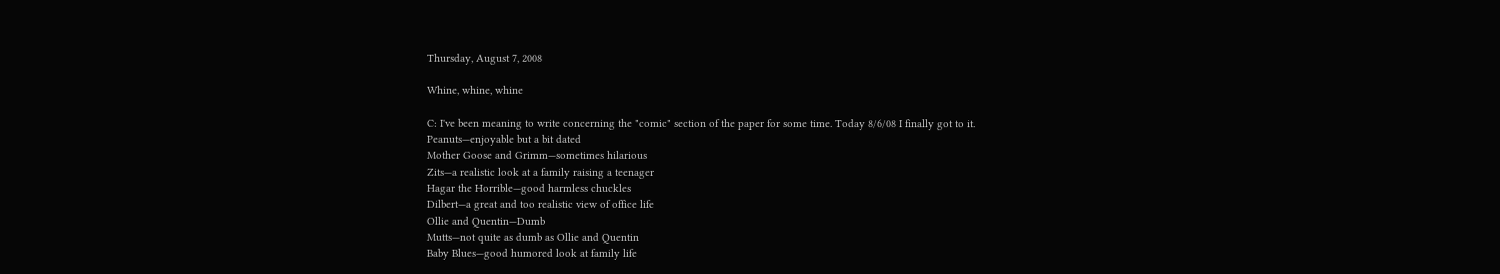Thursday, August 7, 2008

Whine, whine, whine

C: I've been meaning to write concerning the "comic" section of the paper for some time. Today 8/6/08 I finally got to it.
Peanuts—enjoyable but a bit dated
Mother Goose and Grimm—sometimes hilarious
Zits—a realistic look at a family raising a teenager
Hagar the Horrible—good harmless chuckles
Dilbert—a great and too realistic view of office life
Ollie and Quentin—Dumb
Mutts—not quite as dumb as Ollie and Quentin
Baby Blues—good humored look at family life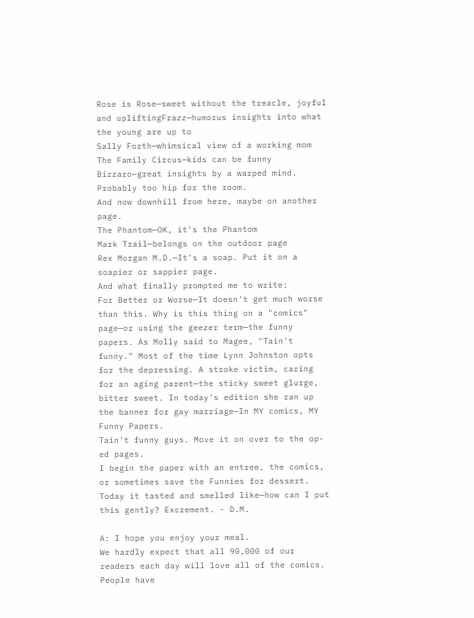Rose is Rose—sweet without the treacle, joyful and upliftingFrazz—humorus insights into what the young are up to
Sally Forth—whimsical view of a working mom
The Family Circus—kids can be funny
Bizzaro—great insights by a warped mind. Probably too hip for the room.
And now downhill from here, maybe on another page.
The Phantom—OK, it's the Phantom
Mark Trail—belongs on the outdoor page
Rex Morgan M.D.—It's a soap. Put it on a soapier or sappier page.
And what finally prompted me to write:
For Better or Worse—It doesn't get much worse than this. Why is this thing on a "comics" page—or using the geezer term—the funny papers. As Molly said to Magee, "Tain't funny." Most of the time Lynn Johnston opts for the depressing. A stroke victim, caring for an aging parent—the sticky sweet glurge, bitter sweet. In today's edition she ran up the banner for gay marriage—In MY comics, MY Funny Papers.
Tain't funny guys. Move it on over to the op-ed pages.
I begin the paper with an entree, the comics, or sometimes save the Funnies for dessert. Today it tasted and smelled like—how can I put this gently? Excrement. - D.M.

A: I hope you enjoy your meal.
We hardly expect that all 90,000 of our readers each day will love all of the comics. People have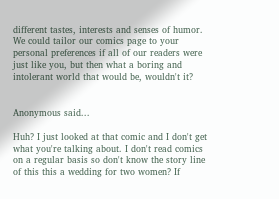different tastes, interests and senses of humor. We could tailor our comics page to your personal preferences if all of our readers were just like you, but then what a boring and intolerant world that would be, wouldn't it?


Anonymous said...

Huh? I just looked at that comic and I don't get what you're talking about. I don't read comics on a regular basis so don't know the story line of this this a wedding for two women? If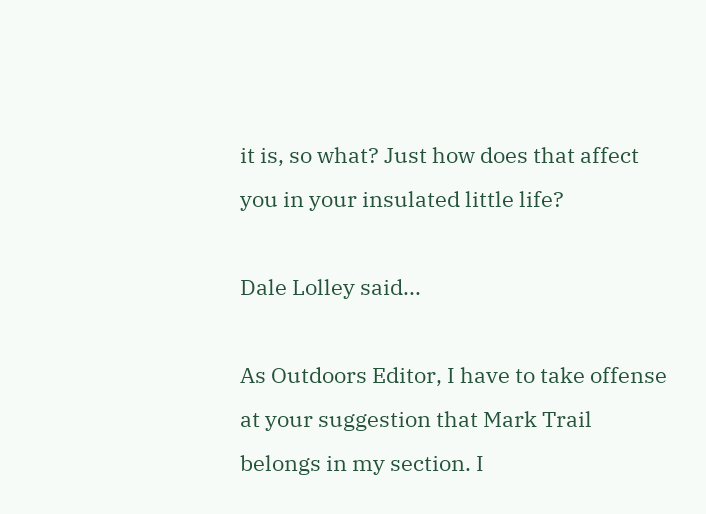it is, so what? Just how does that affect you in your insulated little life?

Dale Lolley said...

As Outdoors Editor, I have to take offense at your suggestion that Mark Trail belongs in my section. I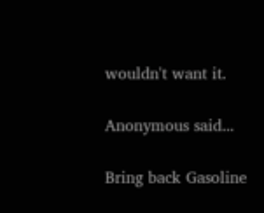wouldn't want it.

Anonymous said...

Bring back Gasoline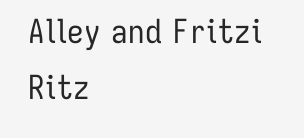Alley and Fritzi Ritz